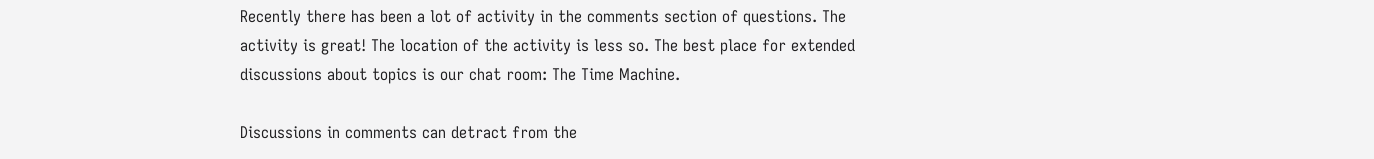Recently there has been a lot of activity in the comments section of questions. The activity is great! The location of the activity is less so. The best place for extended discussions about topics is our chat room: The Time Machine.

Discussions in comments can detract from the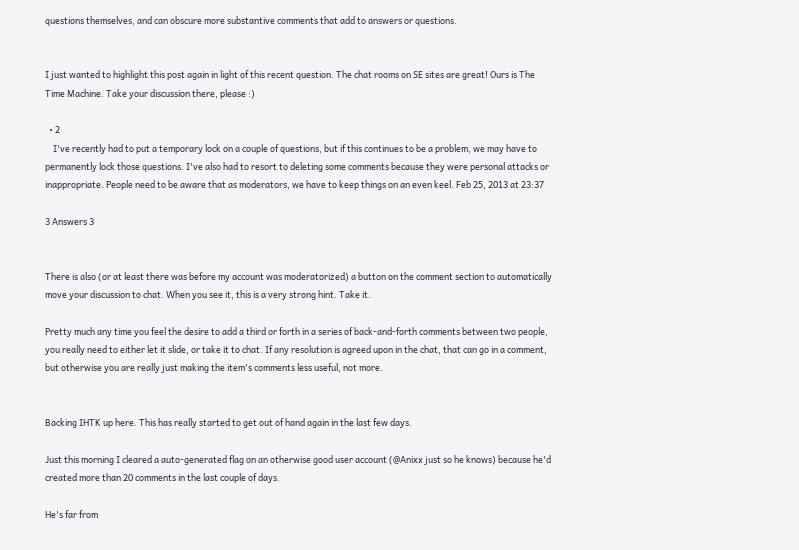questions themselves, and can obscure more substantive comments that add to answers or questions.


I just wanted to highlight this post again in light of this recent question. The chat rooms on SE sites are great! Ours is The Time Machine. Take your discussion there, please :)

  • 2
    I've recently had to put a temporary lock on a couple of questions, but if this continues to be a problem, we may have to permanently lock those questions. I've also had to resort to deleting some comments because they were personal attacks or inappropriate. People need to be aware that as moderators, we have to keep things on an even keel. Feb 25, 2013 at 23:37

3 Answers 3


There is also (or at least there was before my account was moderatorized) a button on the comment section to automatically move your discussion to chat. When you see it, this is a very strong hint. Take it.

Pretty much any time you feel the desire to add a third or forth in a series of back-and-forth comments between two people, you really need to either let it slide, or take it to chat. If any resolution is agreed upon in the chat, that can go in a comment, but otherwise you are really just making the item's comments less useful, not more.


Backing IHTK up here. This has really started to get out of hand again in the last few days.

Just this morning I cleared a auto-generated flag on an otherwise good user account (@Anixx just so he knows) because he'd created more than 20 comments in the last couple of days.

He's far from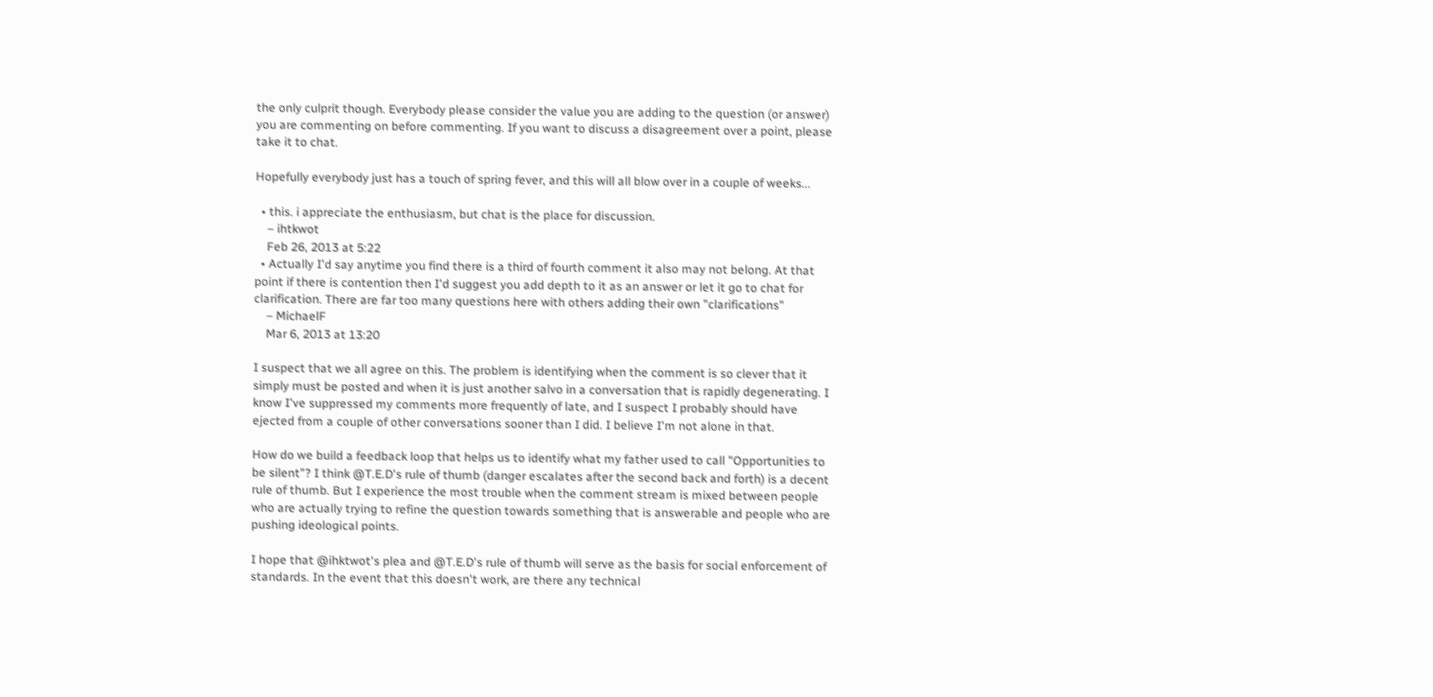the only culprit though. Everybody please consider the value you are adding to the question (or answer) you are commenting on before commenting. If you want to discuss a disagreement over a point, please take it to chat.

Hopefully everybody just has a touch of spring fever, and this will all blow over in a couple of weeks...

  • this. i appreciate the enthusiasm, but chat is the place for discussion.
    – ihtkwot
    Feb 26, 2013 at 5:22
  • Actually I'd say anytime you find there is a third of fourth comment it also may not belong. At that point if there is contention then I'd suggest you add depth to it as an answer or let it go to chat for clarification. There are far too many questions here with others adding their own "clarifications"
    – MichaelF
    Mar 6, 2013 at 13:20

I suspect that we all agree on this. The problem is identifying when the comment is so clever that it simply must be posted and when it is just another salvo in a conversation that is rapidly degenerating. I know I've suppressed my comments more frequently of late, and I suspect I probably should have ejected from a couple of other conversations sooner than I did. I believe I'm not alone in that.

How do we build a feedback loop that helps us to identify what my father used to call "Opportunities to be silent"? I think @T.E.D's rule of thumb (danger escalates after the second back and forth) is a decent rule of thumb. But I experience the most trouble when the comment stream is mixed between people who are actually trying to refine the question towards something that is answerable and people who are pushing ideological points.

I hope that @ihktwot's plea and @T.E.D's rule of thumb will serve as the basis for social enforcement of standards. In the event that this doesn't work, are there any technical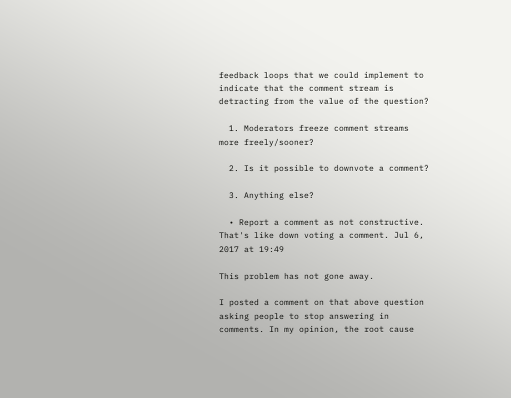feedback loops that we could implement to indicate that the comment stream is detracting from the value of the question?

  1. Moderators freeze comment streams more freely/sooner?

  2. Is it possible to downvote a comment?

  3. Anything else?

  • Report a comment as not constructive. That's like down voting a comment. Jul 6, 2017 at 19:49

This problem has not gone away.

I posted a comment on that above question asking people to stop answering in comments. In my opinion, the root cause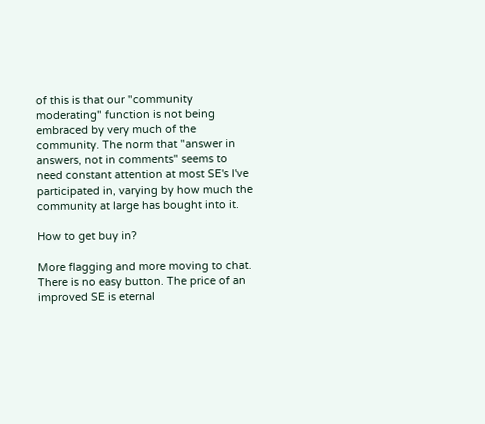of this is that our "community moderating" function is not being embraced by very much of the community. The norm that "answer in answers, not in comments" seems to need constant attention at most SE's I've participated in, varying by how much the community at large has bought into it.

How to get buy in?

More flagging and more moving to chat. There is no easy button. The price of an improved SE is eternal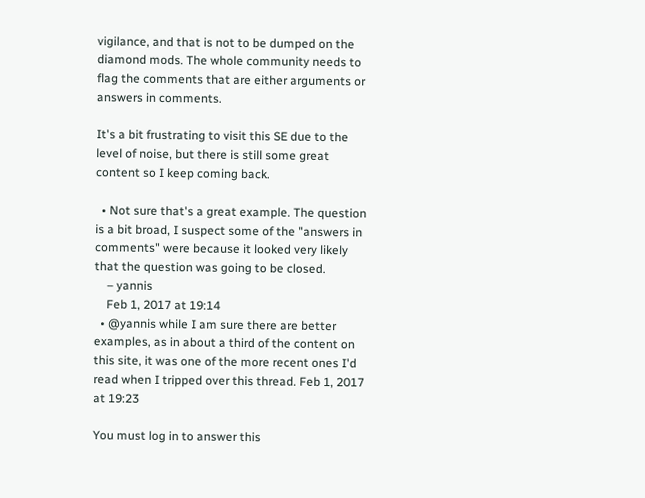vigilance, and that is not to be dumped on the diamond mods. The whole community needs to flag the comments that are either arguments or answers in comments.

It's a bit frustrating to visit this SE due to the level of noise, but there is still some great content so I keep coming back.

  • Not sure that's a great example. The question is a bit broad, I suspect some of the "answers in comments" were because it looked very likely that the question was going to be closed.
    – yannis
    Feb 1, 2017 at 19:14
  • @yannis while I am sure there are better examples, as in about a third of the content on this site, it was one of the more recent ones I'd read when I tripped over this thread. Feb 1, 2017 at 19:23

You must log in to answer this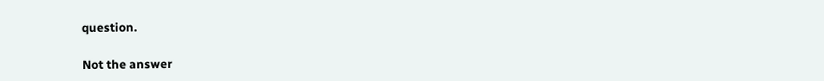question.

Not the answer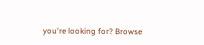you're looking for? Browse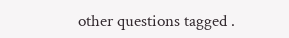other questions tagged .